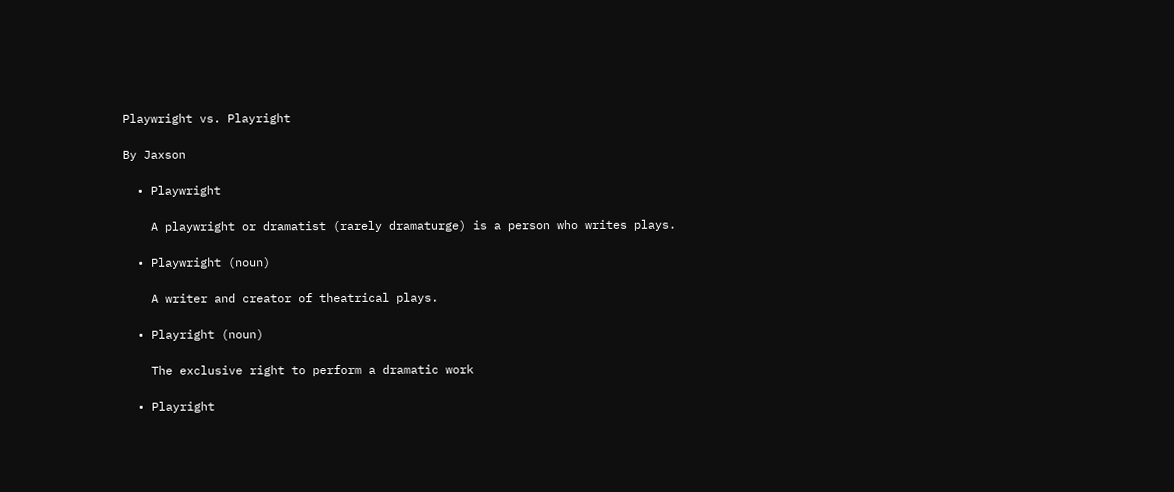Playwright vs. Playright

By Jaxson

  • Playwright

    A playwright or dramatist (rarely dramaturge) is a person who writes plays.

  • Playwright (noun)

    A writer and creator of theatrical plays.

  • Playright (noun)

    The exclusive right to perform a dramatic work

  • Playright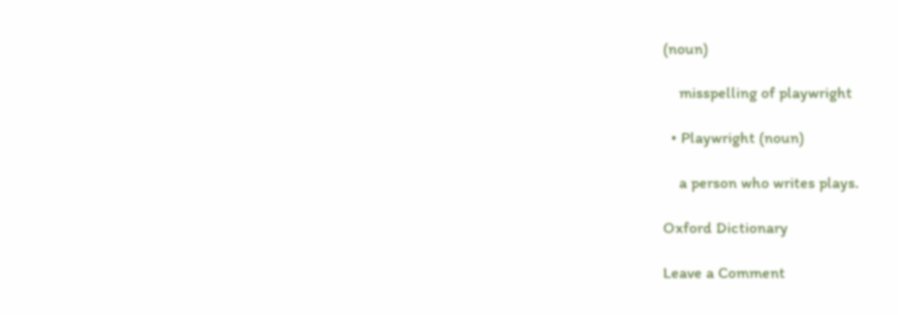(noun)

    misspelling of playwright

  • Playwright (noun)

    a person who writes plays.

Oxford Dictionary

Leave a Comment